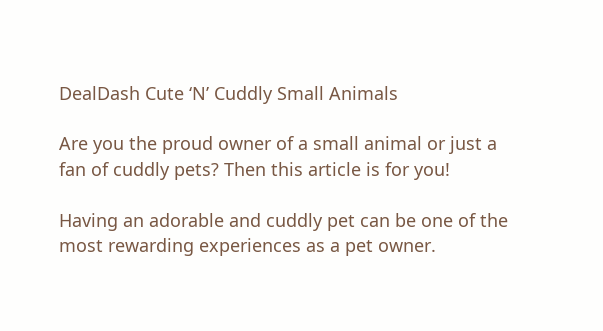DealDash Cute ‘N’ Cuddly Small Animals

Are you the proud owner of a small animal or just a fan of cuddly pets? Then this article is for you!

Having an adorable and cuddly pet can be one of the most rewarding experiences as a pet owner.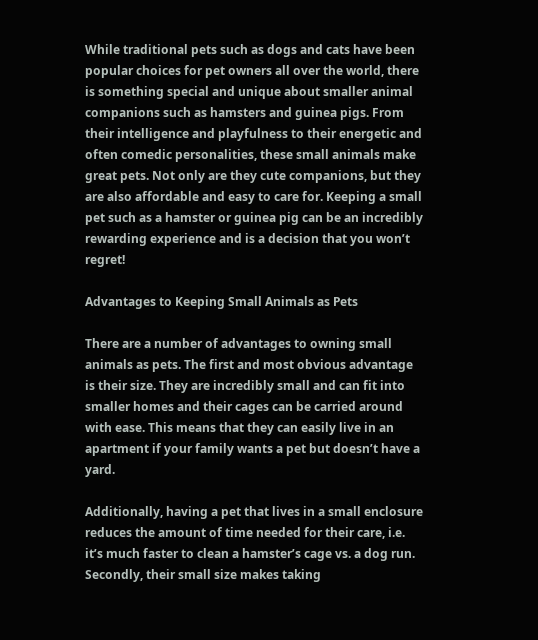While traditional pets such as dogs and cats have been popular choices for pet owners all over the world, there is something special and unique about smaller animal companions such as hamsters and guinea pigs. From their intelligence and playfulness to their energetic and often comedic personalities, these small animals make great pets. Not only are they cute companions, but they are also affordable and easy to care for. Keeping a small pet such as a hamster or guinea pig can be an incredibly rewarding experience and is a decision that you won’t regret!

Advantages to Keeping Small Animals as Pets

There are a number of advantages to owning small animals as pets. The first and most obvious advantage is their size. They are incredibly small and can fit into smaller homes and their cages can be carried around with ease. This means that they can easily live in an apartment if your family wants a pet but doesn’t have a yard.

Additionally, having a pet that lives in a small enclosure reduces the amount of time needed for their care, i.e. it’s much faster to clean a hamster’s cage vs. a dog run. Secondly, their small size makes taking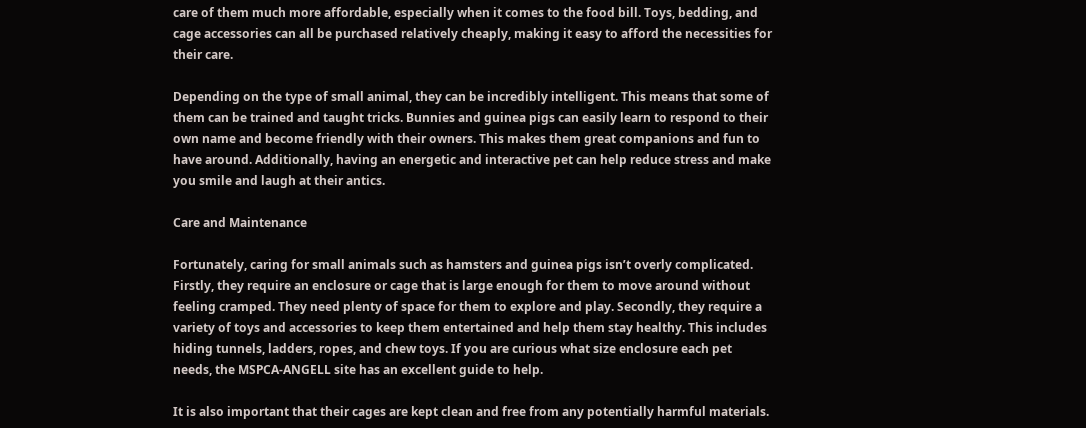care of them much more affordable, especially when it comes to the food bill. Toys, bedding, and cage accessories can all be purchased relatively cheaply, making it easy to afford the necessities for their care.

Depending on the type of small animal, they can be incredibly intelligent. This means that some of them can be trained and taught tricks. Bunnies and guinea pigs can easily learn to respond to their own name and become friendly with their owners. This makes them great companions and fun to have around. Additionally, having an energetic and interactive pet can help reduce stress and make you smile and laugh at their antics.

Care and Maintenance

Fortunately, caring for small animals such as hamsters and guinea pigs isn’t overly complicated. Firstly, they require an enclosure or cage that is large enough for them to move around without feeling cramped. They need plenty of space for them to explore and play. Secondly, they require a variety of toys and accessories to keep them entertained and help them stay healthy. This includes hiding tunnels, ladders, ropes, and chew toys. If you are curious what size enclosure each pet needs, the MSPCA-ANGELL site has an excellent guide to help.

It is also important that their cages are kept clean and free from any potentially harmful materials.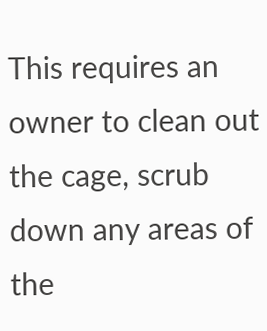This requires an owner to clean out the cage, scrub down any areas of the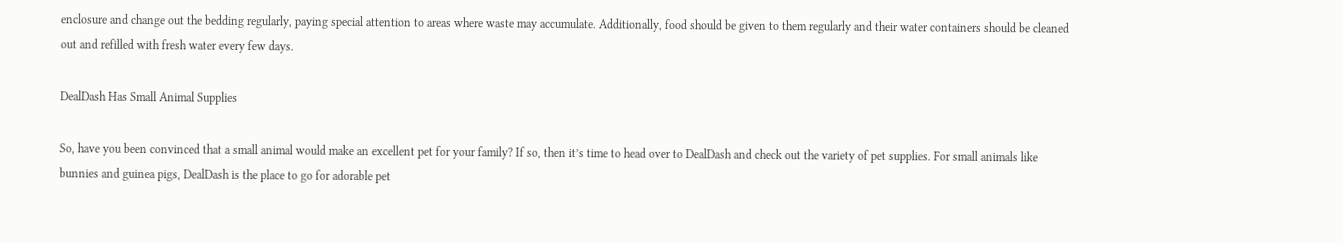enclosure and change out the bedding regularly, paying special attention to areas where waste may accumulate. Additionally, food should be given to them regularly and their water containers should be cleaned out and refilled with fresh water every few days.

DealDash Has Small Animal Supplies

So, have you been convinced that a small animal would make an excellent pet for your family? If so, then it’s time to head over to DealDash and check out the variety of pet supplies. For small animals like bunnies and guinea pigs, DealDash is the place to go for adorable pet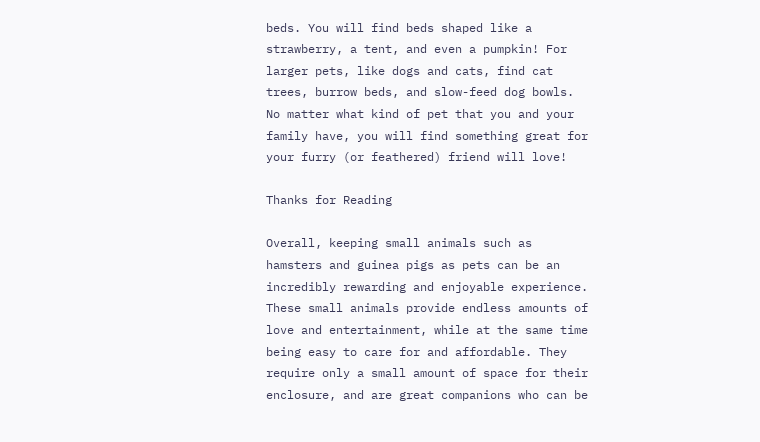beds. You will find beds shaped like a strawberry, a tent, and even a pumpkin! For larger pets, like dogs and cats, find cat trees, burrow beds, and slow-feed dog bowls. No matter what kind of pet that you and your family have, you will find something great for your furry (or feathered) friend will love!

Thanks for Reading

Overall, keeping small animals such as hamsters and guinea pigs as pets can be an incredibly rewarding and enjoyable experience. These small animals provide endless amounts of love and entertainment, while at the same time being easy to care for and affordable. They require only a small amount of space for their enclosure, and are great companions who can be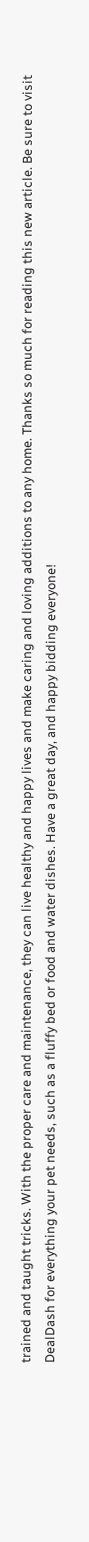trained and taught tricks. With the proper care and maintenance, they can live healthy and happy lives and make caring and loving additions to any home. Thanks so much for reading this new article. Be sure to visit DealDash for everything your pet needs, such as a fluffy bed or food and water dishes. Have a great day, and happy bidding everyone!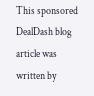This sponsored DealDash blog article was written by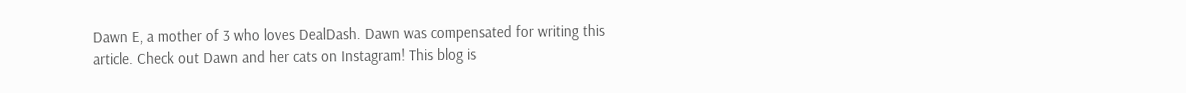Dawn E, a mother of 3 who loves DealDash. Dawn was compensated for writing this article. Check out Dawn and her cats on Instagram! This blog is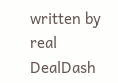written by real DealDash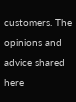customers. The opinions and advice shared here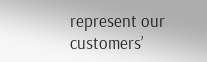represent our customers’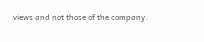views and not those of the company.